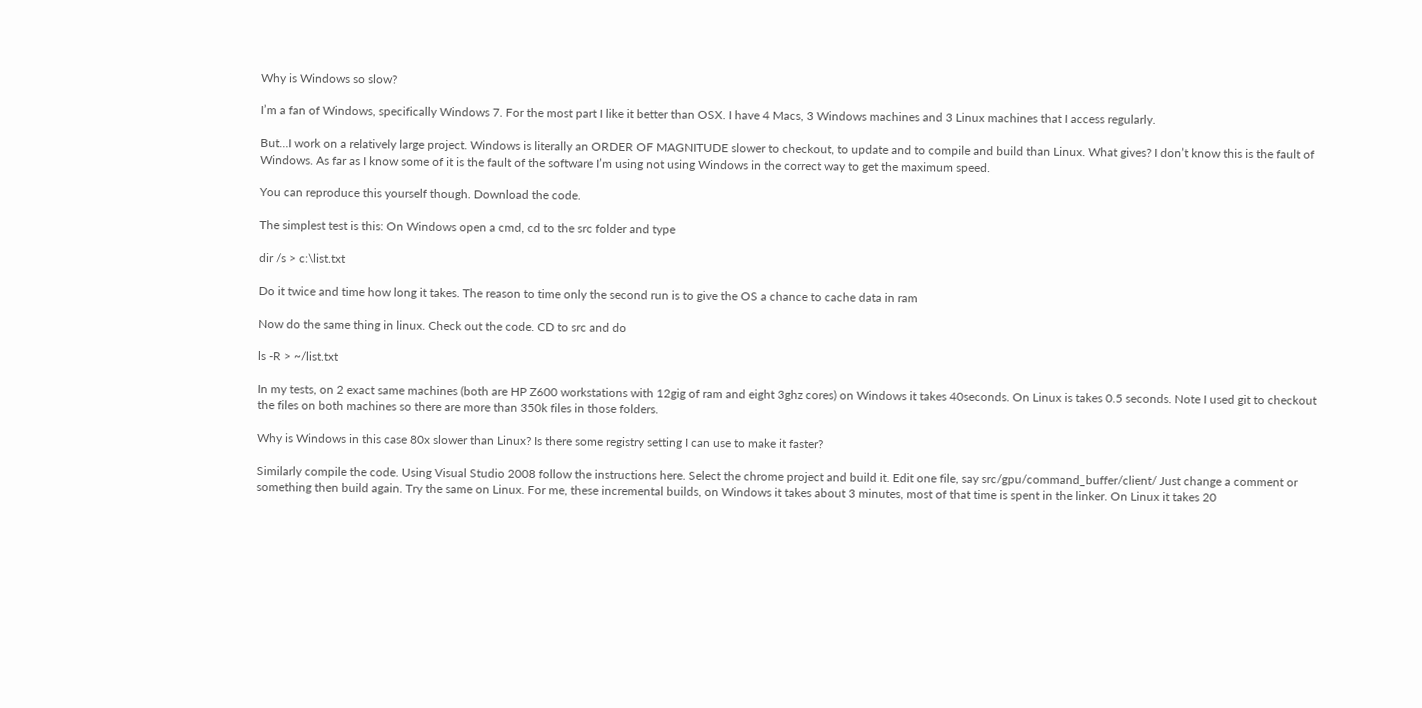Why is Windows so slow?

I’m a fan of Windows, specifically Windows 7. For the most part I like it better than OSX. I have 4 Macs, 3 Windows machines and 3 Linux machines that I access regularly.

But…I work on a relatively large project. Windows is literally an ORDER OF MAGNITUDE slower to checkout, to update and to compile and build than Linux. What gives? I don’t know this is the fault of Windows. As far as I know some of it is the fault of the software I’m using not using Windows in the correct way to get the maximum speed.

You can reproduce this yourself though. Download the code.

The simplest test is this: On Windows open a cmd, cd to the src folder and type

dir /s > c:\list.txt

Do it twice and time how long it takes. The reason to time only the second run is to give the OS a chance to cache data in ram

Now do the same thing in linux. Check out the code. CD to src and do

ls -R > ~/list.txt

In my tests, on 2 exact same machines (both are HP Z600 workstations with 12gig of ram and eight 3ghz cores) on Windows it takes 40seconds. On Linux is takes 0.5 seconds. Note I used git to checkout the files on both machines so there are more than 350k files in those folders.

Why is Windows in this case 80x slower than Linux? Is there some registry setting I can use to make it faster?

Similarly compile the code. Using Visual Studio 2008 follow the instructions here. Select the chrome project and build it. Edit one file, say src/gpu/command_buffer/client/ Just change a comment or something then build again. Try the same on Linux. For me, these incremental builds, on Windows it takes about 3 minutes, most of that time is spent in the linker. On Linux it takes 20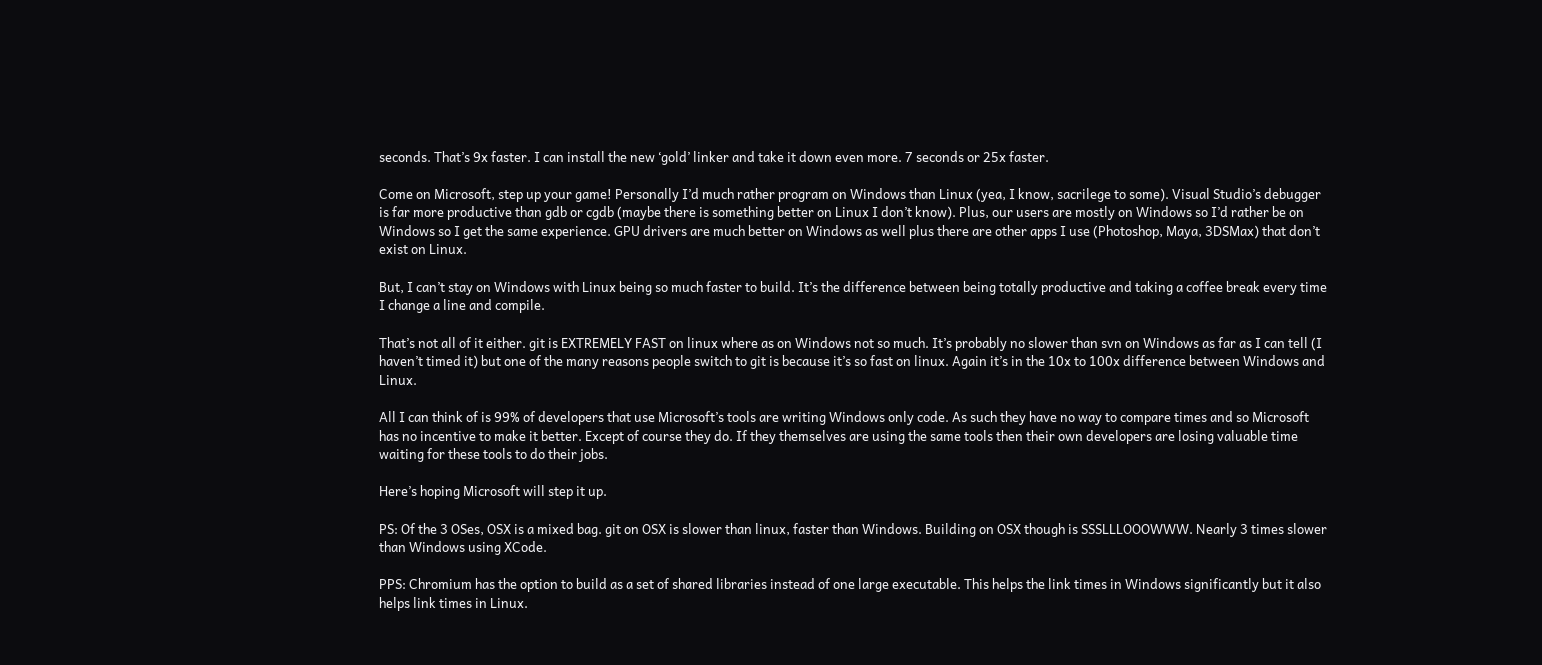seconds. That’s 9x faster. I can install the new ‘gold’ linker and take it down even more. 7 seconds or 25x faster.

Come on Microsoft, step up your game! Personally I’d much rather program on Windows than Linux (yea, I know, sacrilege to some). Visual Studio’s debugger is far more productive than gdb or cgdb (maybe there is something better on Linux I don’t know). Plus, our users are mostly on Windows so I’d rather be on Windows so I get the same experience. GPU drivers are much better on Windows as well plus there are other apps I use (Photoshop, Maya, 3DSMax) that don’t exist on Linux.

But, I can’t stay on Windows with Linux being so much faster to build. It’s the difference between being totally productive and taking a coffee break every time I change a line and compile.

That’s not all of it either. git is EXTREMELY FAST on linux where as on Windows not so much. It’s probably no slower than svn on Windows as far as I can tell (I haven’t timed it) but one of the many reasons people switch to git is because it’s so fast on linux. Again it’s in the 10x to 100x difference between Windows and Linux.

All I can think of is 99% of developers that use Microsoft’s tools are writing Windows only code. As such they have no way to compare times and so Microsoft has no incentive to make it better. Except of course they do. If they themselves are using the same tools then their own developers are losing valuable time waiting for these tools to do their jobs.

Here’s hoping Microsoft will step it up.

PS: Of the 3 OSes, OSX is a mixed bag. git on OSX is slower than linux, faster than Windows. Building on OSX though is SSSLLLOOOWWW. Nearly 3 times slower than Windows using XCode.

PPS: Chromium has the option to build as a set of shared libraries instead of one large executable. This helps the link times in Windows significantly but it also helps link times in Linux.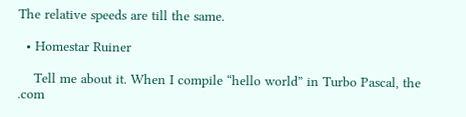The relative speeds are till the same.

  • Homestar Ruiner

    Tell me about it. When I compile “hello world” in Turbo Pascal, the .com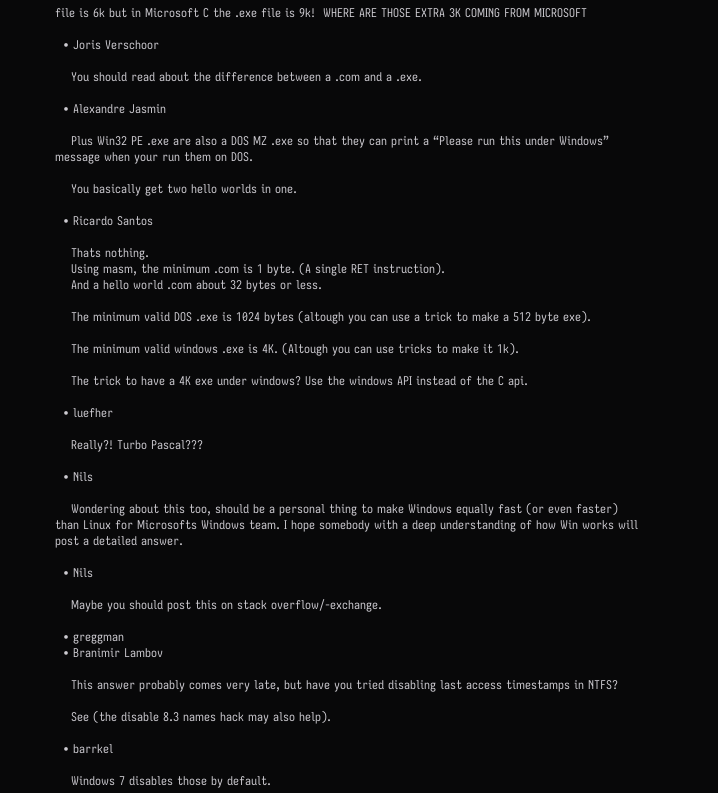file is 6k but in Microsoft C the .exe file is 9k!  WHERE ARE THOSE EXTRA 3K COMING FROM MICROSOFT

  • Joris Verschoor

    You should read about the difference between a .com and a .exe.

  • Alexandre Jasmin

    Plus Win32 PE .exe are also a DOS MZ .exe so that they can print a “Please run this under Windows” message when your run them on DOS.

    You basically get two hello worlds in one.

  • Ricardo Santos

    Thats nothing.
    Using masm, the minimum .com is 1 byte. (A single RET instruction).
    And a hello world .com about 32 bytes or less.

    The minimum valid DOS .exe is 1024 bytes (altough you can use a trick to make a 512 byte exe).

    The minimum valid windows .exe is 4K. (Altough you can use tricks to make it 1k).

    The trick to have a 4K exe under windows? Use the windows API instead of the C api.

  • luefher

    Really?! Turbo Pascal???

  • Nils

    Wondering about this too, should be a personal thing to make Windows equally fast (or even faster) than Linux for Microsofts Windows team. I hope somebody with a deep understanding of how Win works will post a detailed answer.

  • Nils

    Maybe you should post this on stack overflow/-exchange.

  • greggman
  • Branimir Lambov

    This answer probably comes very late, but have you tried disabling last access timestamps in NTFS?

    See (the disable 8.3 names hack may also help).

  • barrkel

    Windows 7 disables those by default.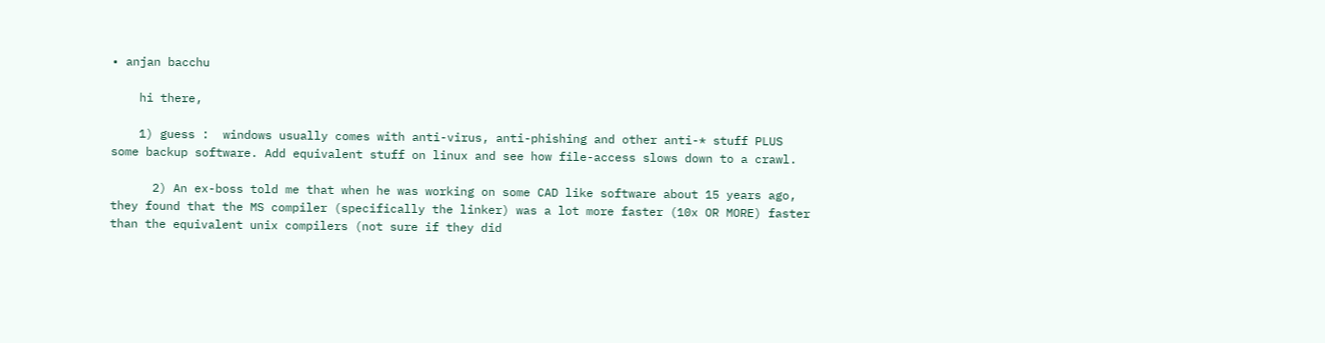• anjan bacchu

    hi there,

    1) guess :  windows usually comes with anti-virus, anti-phishing and other anti-* stuff PLUS some backup software. Add equivalent stuff on linux and see how file-access slows down to a crawl.

      2) An ex-boss told me that when he was working on some CAD like software about 15 years ago, they found that the MS compiler (specifically the linker) was a lot more faster (10x OR MORE) faster than the equivalent unix compilers (not sure if they did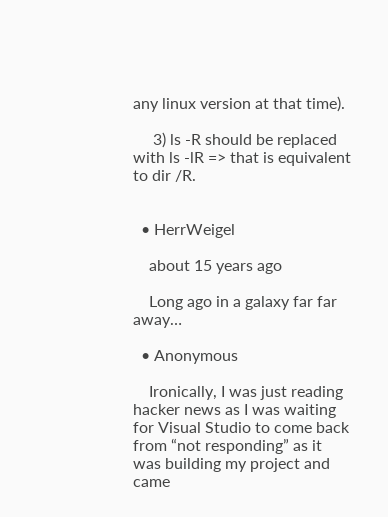any linux version at that time).

     3) ls -R should be replaced with ls -lR => that is equivalent to dir /R.


  • HerrWeigel

    about 15 years ago

    Long ago in a galaxy far far away…

  • Anonymous

    Ironically, I was just reading hacker news as I was waiting for Visual Studio to come back from “not responding” as it was building my project and came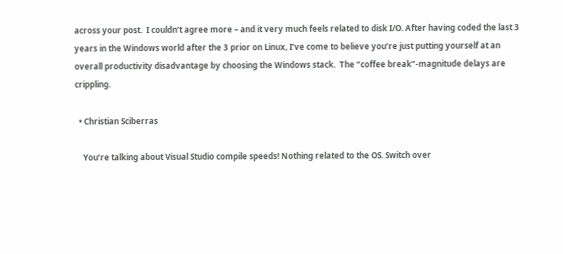across your post.  I couldn’t agree more – and it very much feels related to disk I/O. After having coded the last 3 years in the Windows world after the 3 prior on Linux, I’ve come to believe you’re just putting yourself at an overall productivity disadvantage by choosing the Windows stack.  The “coffee break”-magnitude delays are crippling.

  • Christian Sciberras

    You’re talking about Visual Studio compile speeds! Nothing related to the OS. Switch over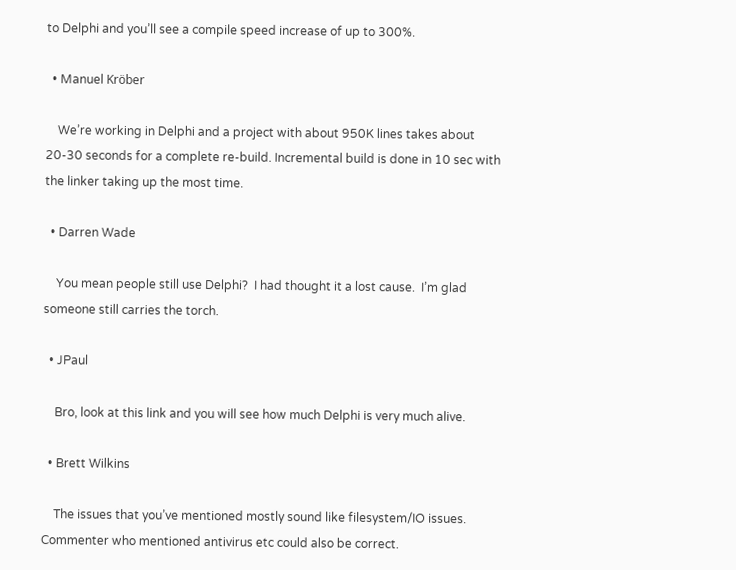to Delphi and you’ll see a compile speed increase of up to 300%.

  • Manuel Kröber

    We’re working in Delphi and a project with about 950K lines takes about 20-30 seconds for a complete re-build. Incremental build is done in 10 sec with the linker taking up the most time.

  • Darren Wade

    You mean people still use Delphi?  I had thought it a lost cause.  I’m glad someone still carries the torch.

  • JPaul

    Bro, look at this link and you will see how much Delphi is very much alive.

  • Brett Wilkins

    The issues that you’ve mentioned mostly sound like filesystem/IO issues. Commenter who mentioned antivirus etc could also be correct.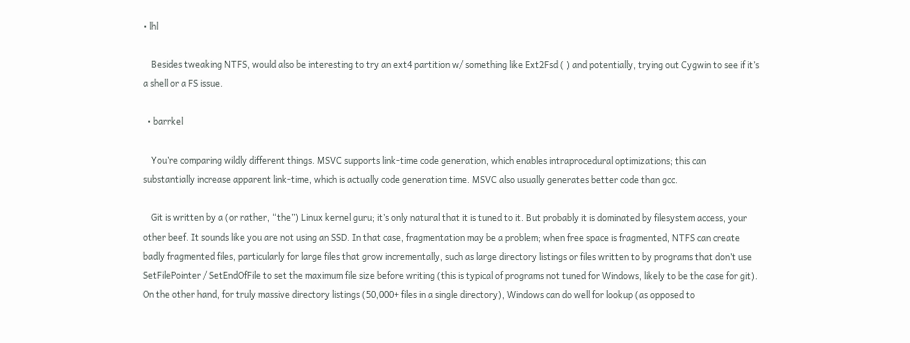• lhl

    Besides tweaking NTFS, would also be interesting to try an ext4 partition w/ something like Ext2Fsd ( ) and potentially, trying out Cygwin to see if it’s a shell or a FS issue.

  • barrkel

    You’re comparing wildly different things. MSVC supports link-time code generation, which enables intraprocedural optimizations; this can substantially increase apparent link-time, which is actually code generation time. MSVC also usually generates better code than gcc.

    Git is written by a (or rather, “the”) Linux kernel guru; it’s only natural that it is tuned to it. But probably it is dominated by filesystem access, your other beef. It sounds like you are not using an SSD. In that case, fragmentation may be a problem; when free space is fragmented, NTFS can create badly fragmented files, particularly for large files that grow incrementally, such as large directory listings or files written to by programs that don’t use SetFilePointer / SetEndOfFile to set the maximum file size before writing (this is typical of programs not tuned for Windows, likely to be the case for git). On the other hand, for truly massive directory listings (50,000+ files in a single directory), Windows can do well for lookup (as opposed to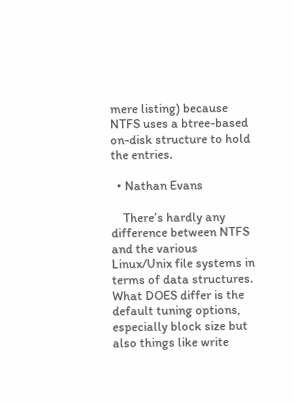mere listing) because NTFS uses a btree-based on-disk structure to hold the entries.

  • Nathan Evans

    There’s hardly any difference between NTFS and the various Linux/Unix file systems in terms of data structures. What DOES differ is the default tuning options, especially block size but also things like write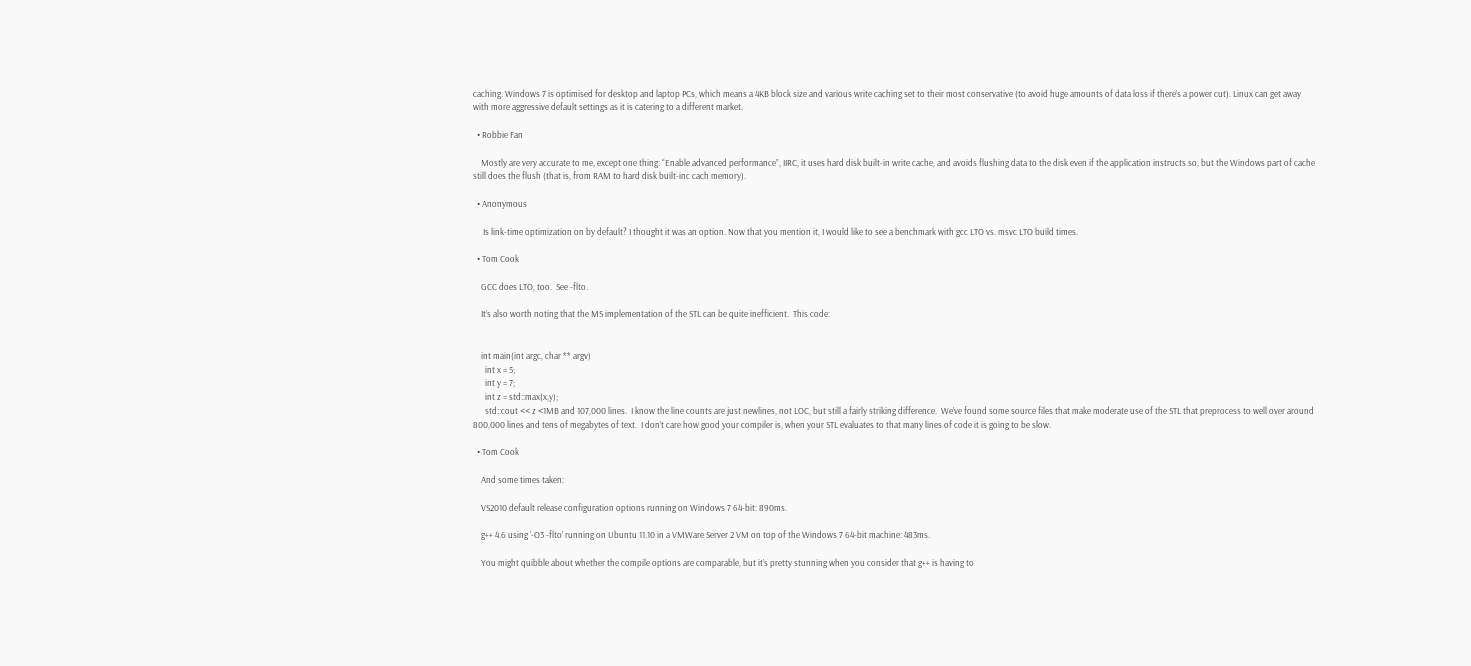caching. Windows 7 is optimised for desktop and laptop PCs, which means a 4KB block size and various write caching set to their most conservative (to avoid huge amounts of data loss if there’s a power cut). Linux can get away with more aggressive default settings as it is catering to a different market.

  • Robbie Fan

    Mostly are very accurate to me, except one thing: “Enable advanced performance”, IIRC, it uses hard disk built-in write cache, and avoids flushing data to the disk even if the application instructs so, but the Windows part of cache still does the flush (that is, from RAM to hard disk built-inc cach memory).

  • Anonymous

     Is link-time optimization on by default? I thought it was an option. Now that you mention it, I would like to see a benchmark with gcc LTO vs. msvc LTO build times.

  • Tom Cook

    GCC does LTO, too.  See -flto.

    It’s also worth noting that the MS implementation of the STL can be quite inefficient.  This code:


    int main(int argc, char ** argv)
      int x = 5;
      int y = 7;
      int z = std::max(x,y);
      std::cout << z <1MB and 107,000 lines.  I know the line counts are just newlines, not LOC, but still a fairly striking difference.  We’ve found some source files that make moderate use of the STL that preprocess to well over around 800,000 lines and tens of megabytes of text.  I don’t care how good your compiler is, when your STL evaluates to that many lines of code it is going to be slow.

  • Tom Cook

    And some times taken:

    VS2010 default release configuration options running on Windows 7 64-bit: 890ms.

    g++ 4.6 using ‘-O3 -flto’ running on Ubuntu 11.10 in a VMWare Server 2 VM on top of the Windows 7 64-bit machine: 483ms.

    You might quibble about whether the compile options are comparable, but it’s pretty stunning when you consider that g++ is having to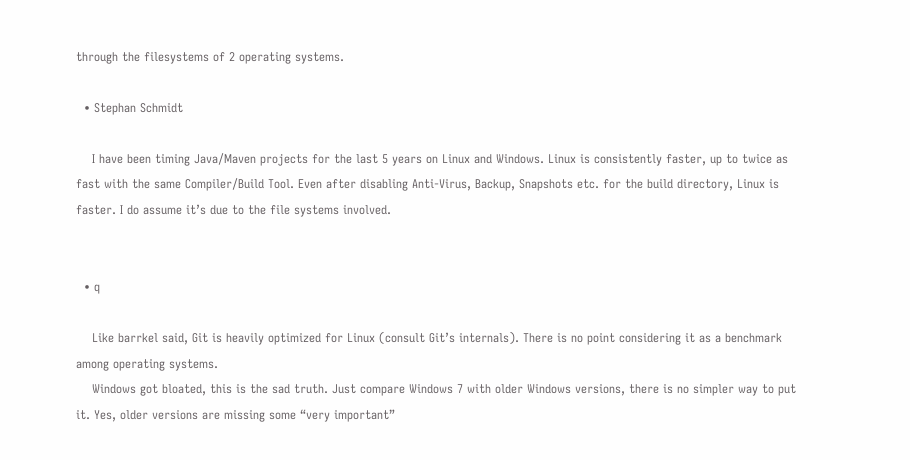through the filesystems of 2 operating systems.

  • Stephan Schmidt

    I have been timing Java/Maven projects for the last 5 years on Linux and Windows. Linux is consistently faster, up to twice as fast with the same Compiler/Build Tool. Even after disabling Anti-Virus, Backup, Snapshots etc. for the build directory, Linux is faster. I do assume it’s due to the file systems involved.


  • q

    Like barrkel said, Git is heavily optimized for Linux (consult Git’s internals). There is no point considering it as a benchmark among operating systems.
    Windows got bloated, this is the sad truth. Just compare Windows 7 with older Windows versions, there is no simpler way to put it. Yes, older versions are missing some “very important”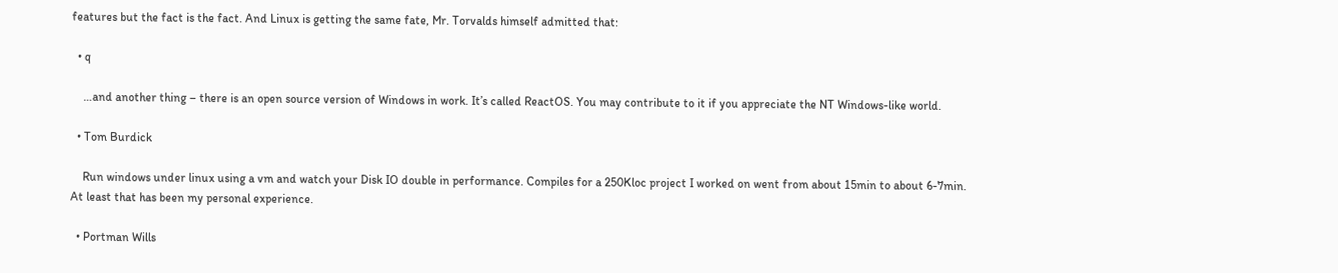features but the fact is the fact. And Linux is getting the same fate, Mr. Torvalds himself admitted that:

  • q

    …and another thing – there is an open source version of Windows in work. It’s called ReactOS. You may contribute to it if you appreciate the NT Windows-like world.

  • Tom Burdick

    Run windows under linux using a vm and watch your Disk IO double in performance. Compiles for a 250Kloc project I worked on went from about 15min to about 6-7min. At least that has been my personal experience.

  • Portman Wills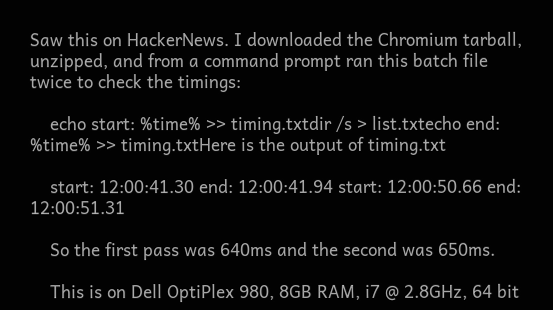Saw this on HackerNews. I downloaded the Chromium tarball, unzipped, and from a command prompt ran this batch file twice to check the timings:

    echo start: %time% >> timing.txtdir /s > list.txtecho end: %time% >> timing.txtHere is the output of timing.txt

    start: 12:00:41.30 end: 12:00:41.94 start: 12:00:50.66 end: 12:00:51.31

    So the first pass was 640ms and the second was 650ms.

    This is on Dell OptiPlex 980, 8GB RAM, i7 @ 2.8GHz, 64 bit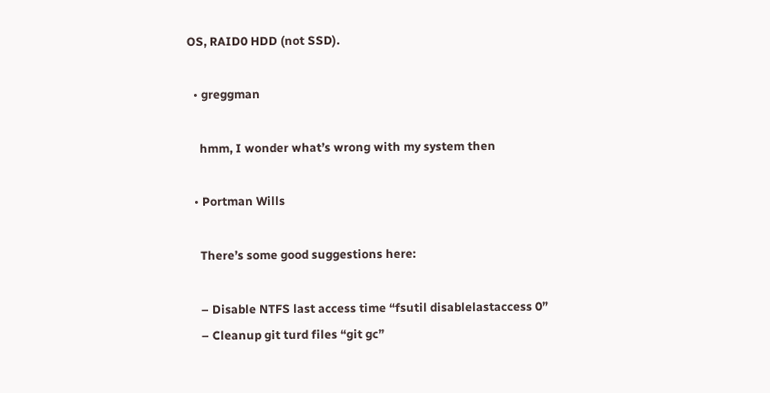OS, RAID0 HDD (not SSD).

  • greggman

    hmm, I wonder what’s wrong with my system then

  • Portman Wills

    There’s some good suggestions here:

    – Disable NTFS last access time “fsutil disablelastaccess 0”
    – Cleanup git turd files “git gc”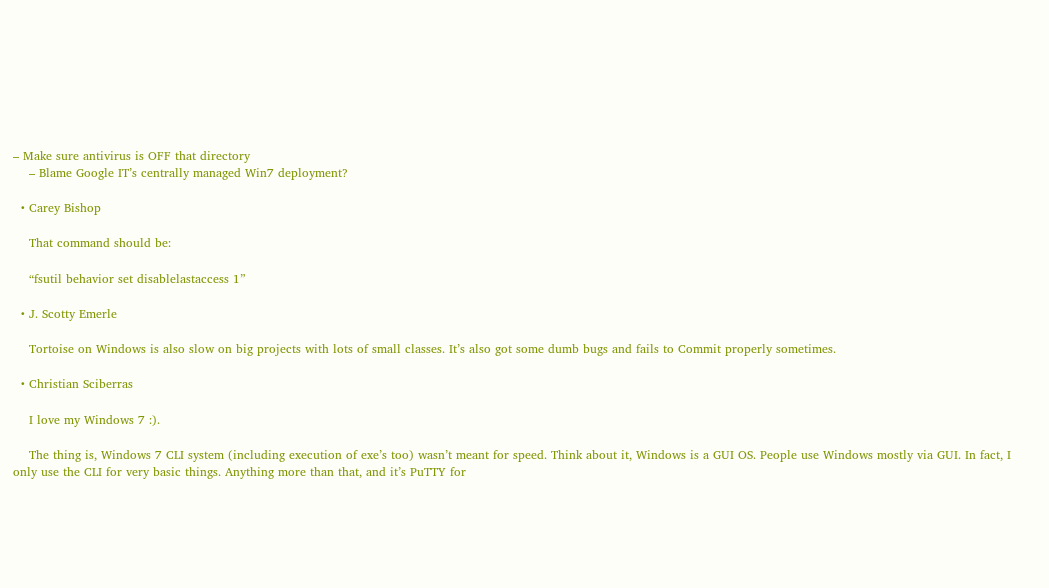– Make sure antivirus is OFF that directory
    – Blame Google IT’s centrally managed Win7 deployment?

  • Carey Bishop

    That command should be:

    “fsutil behavior set disablelastaccess 1”

  • J. Scotty Emerle

    Tortoise on Windows is also slow on big projects with lots of small classes. It’s also got some dumb bugs and fails to Commit properly sometimes.

  • Christian Sciberras

    I love my Windows 7 :).

    The thing is, Windows 7 CLI system (including execution of exe’s too) wasn’t meant for speed. Think about it, Windows is a GUI OS. People use Windows mostly via GUI. In fact, I only use the CLI for very basic things. Anything more than that, and it’s PuTTY for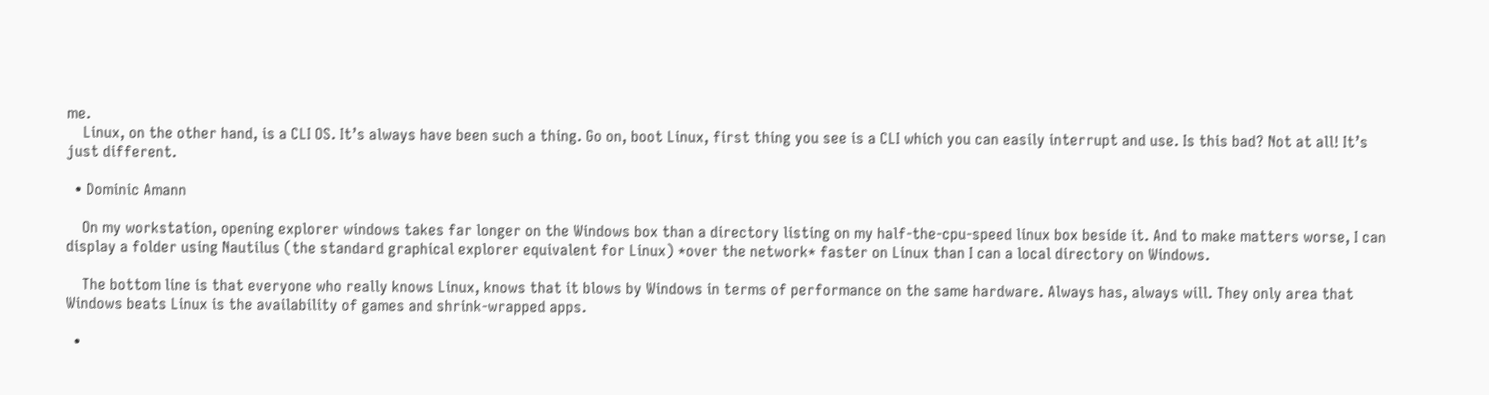me.
    Linux, on the other hand, is a CLI OS. It’s always have been such a thing. Go on, boot Linux, first thing you see is a CLI which you can easily interrupt and use. Is this bad? Not at all! It’s just different.

  • Dominic Amann

    On my workstation, opening explorer windows takes far longer on the Windows box than a directory listing on my half-the-cpu-speed linux box beside it. And to make matters worse, I can display a folder using Nautilus (the standard graphical explorer equivalent for Linux) *over the network* faster on Linux than I can a local directory on Windows.

    The bottom line is that everyone who really knows Linux, knows that it blows by Windows in terms of performance on the same hardware. Always has, always will. They only area that Windows beats Linux is the availability of games and shrink-wrapped apps.

  •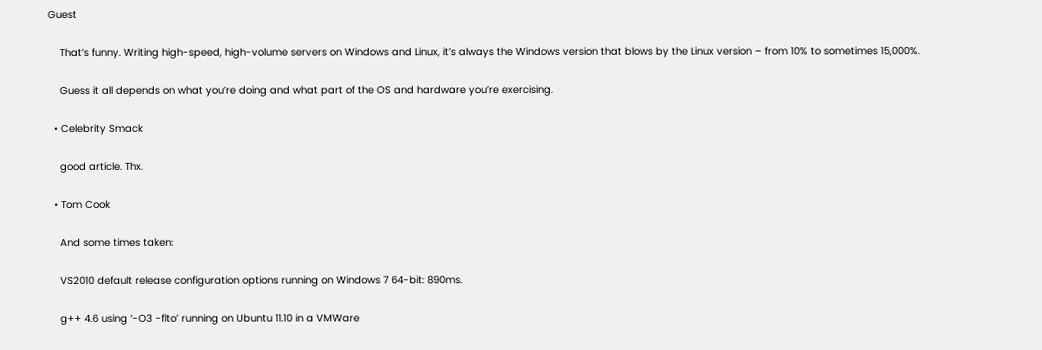Guest

    That’s funny. Writing high-speed, high-volume servers on Windows and Linux, it’s always the Windows version that blows by the Linux version – from 10% to sometimes 15,000%.

    Guess it all depends on what you’re doing and what part of the OS and hardware you’re exercising.

  • Celebrity Smack

    good article. Thx.

  • Tom Cook

    And some times taken:

    VS2010 default release configuration options running on Windows 7 64-bit: 890ms.

    g++ 4.6 using ‘-O3 -flto’ running on Ubuntu 11.10 in a VMWare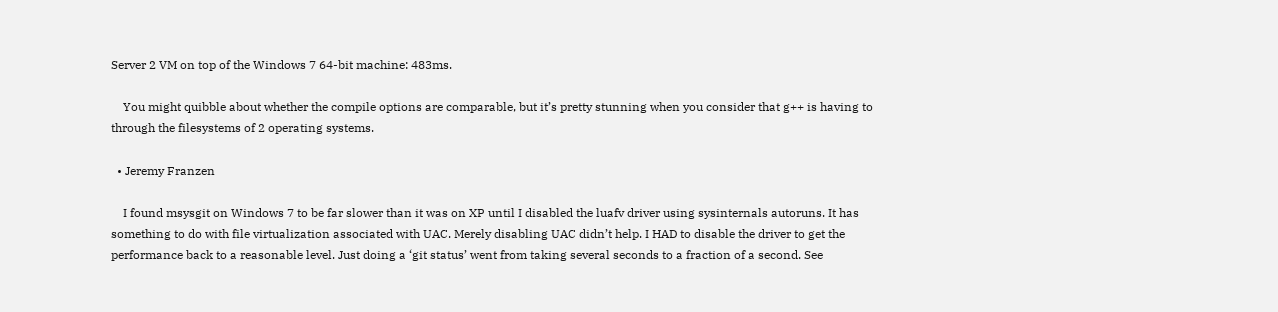Server 2 VM on top of the Windows 7 64-bit machine: 483ms.

    You might quibble about whether the compile options are comparable, but it’s pretty stunning when you consider that g++ is having to through the filesystems of 2 operating systems.

  • Jeremy Franzen

    I found msysgit on Windows 7 to be far slower than it was on XP until I disabled the luafv driver using sysinternals autoruns. It has something to do with file virtualization associated with UAC. Merely disabling UAC didn’t help. I HAD to disable the driver to get the performance back to a reasonable level. Just doing a ‘git status’ went from taking several seconds to a fraction of a second. See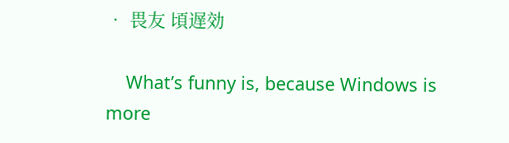• 畏友 頃遅効

    What’s funny is, because Windows is more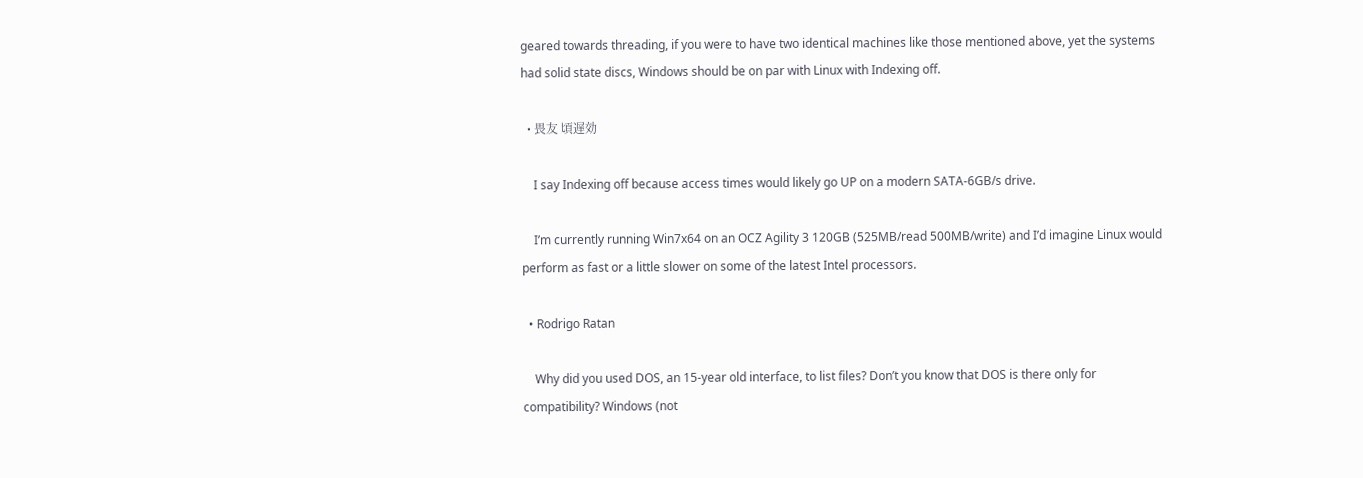geared towards threading, if you were to have two identical machines like those mentioned above, yet the systems had solid state discs, Windows should be on par with Linux with Indexing off.

  • 畏友 頃遅効

    I say Indexing off because access times would likely go UP on a modern SATA-6GB/s drive.

    I’m currently running Win7x64 on an OCZ Agility 3 120GB (525MB/read 500MB/write) and I’d imagine Linux would perform as fast or a little slower on some of the latest Intel processors.

  • Rodrigo Ratan

    Why did you used DOS, an 15-year old interface, to list files? Don’t you know that DOS is there only for compatibility? Windows (not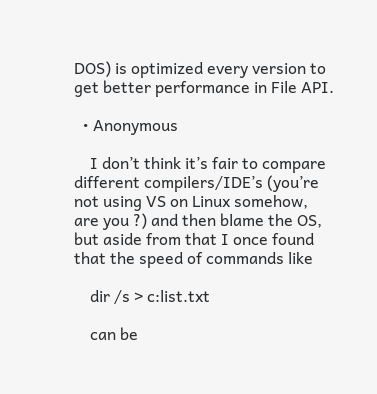DOS) is optimized every version to get better performance in File API.

  • Anonymous

    I don’t think it’s fair to compare different compilers/IDE’s (you’re not using VS on Linux somehow, are you ?) and then blame the OS, but aside from that I once found that the speed of commands like

    dir /s > c:list.txt

    can be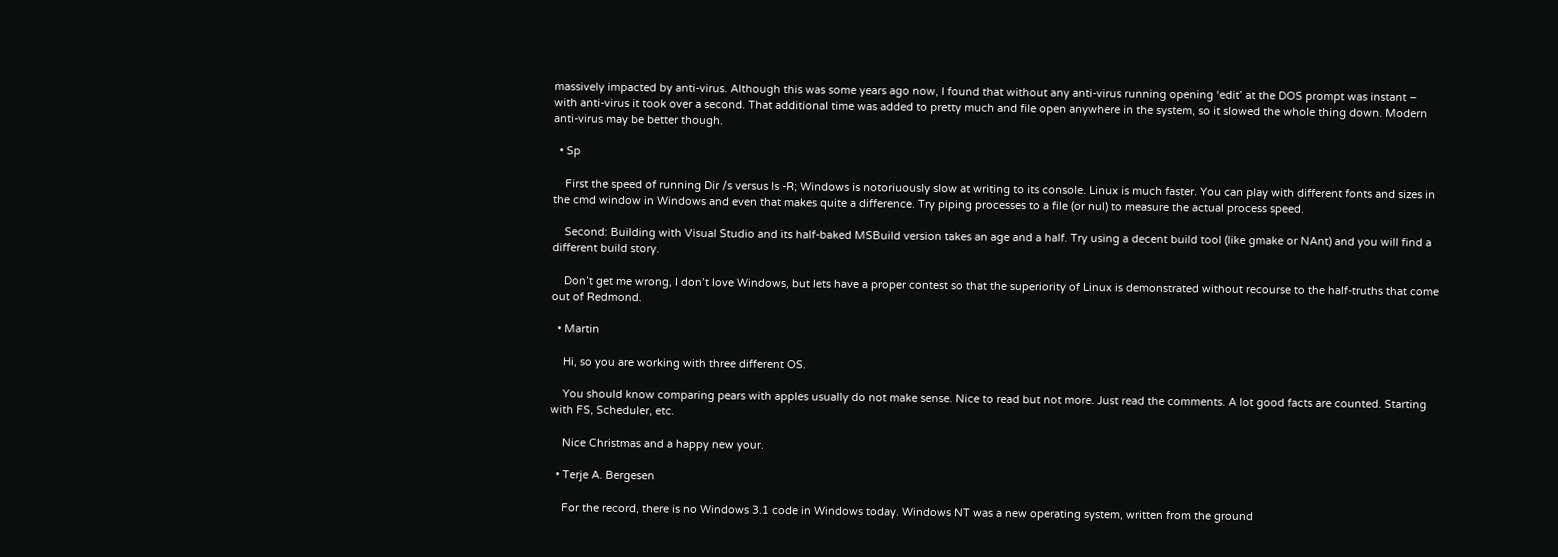massively impacted by anti-virus. Although this was some years ago now, I found that without any anti-virus running opening ‘edit’ at the DOS prompt was instant – with anti-virus it took over a second. That additional time was added to pretty much and file open anywhere in the system, so it slowed the whole thing down. Modern anti-virus may be better though.

  • Sp

    First the speed of running Dir /s versus ls -R; Windows is notoriuously slow at writing to its console. Linux is much faster. You can play with different fonts and sizes in the cmd window in Windows and even that makes quite a difference. Try piping processes to a file (or nul) to measure the actual process speed.

    Second: Building with Visual Studio and its half-baked MSBuild version takes an age and a half. Try using a decent build tool (like gmake or NAnt) and you will find a different build story.

    Don’t get me wrong, I don’t love Windows, but lets have a proper contest so that the superiority of Linux is demonstrated without recourse to the half-truths that come out of Redmond.

  • Martin

    Hi, so you are working with three different OS.

    You should know comparing pears with apples usually do not make sense. Nice to read but not more. Just read the comments. A lot good facts are counted. Starting with FS, Scheduler, etc.

    Nice Christmas and a happy new your.

  • Terje A. Bergesen

    For the record, there is no Windows 3.1 code in Windows today. Windows NT was a new operating system, written from the ground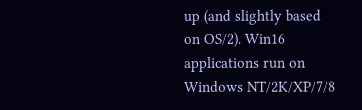up (and slightly based on OS/2). Win16 applications run on Windows NT/2K/XP/7/8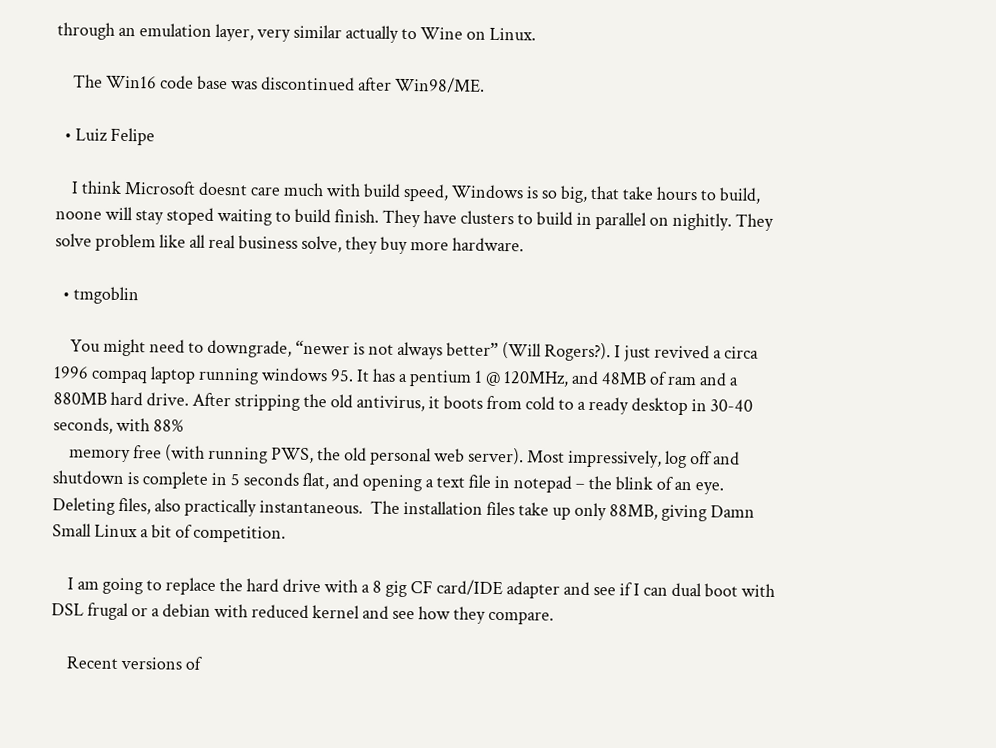through an emulation layer, very similar actually to Wine on Linux.

    The Win16 code base was discontinued after Win98/ME.

  • Luiz Felipe

    I think Microsoft doesnt care much with build speed, Windows is so big, that take hours to build, noone will stay stoped waiting to build finish. They have clusters to build in parallel on nighitly. They solve problem like all real business solve, they buy more hardware.

  • tmgoblin

    You might need to downgrade, “newer is not always better” (Will Rogers?). I just revived a circa 1996 compaq laptop running windows 95. It has a pentium 1 @ 120MHz, and 48MB of ram and a 880MB hard drive. After stripping the old antivirus, it boots from cold to a ready desktop in 30-40 seconds, with 88%
    memory free (with running PWS, the old personal web server). Most impressively, log off and shutdown is complete in 5 seconds flat, and opening a text file in notepad – the blink of an eye. Deleting files, also practically instantaneous.  The installation files take up only 88MB, giving Damn Small Linux a bit of competition.

    I am going to replace the hard drive with a 8 gig CF card/IDE adapter and see if I can dual boot with DSL frugal or a debian with reduced kernel and see how they compare.

    Recent versions of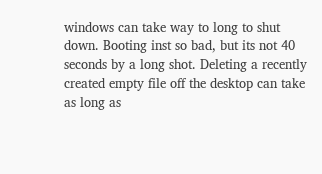windows can take way to long to shut down. Booting inst so bad, but its not 40 seconds by a long shot. Deleting a recently created empty file off the desktop can take as long as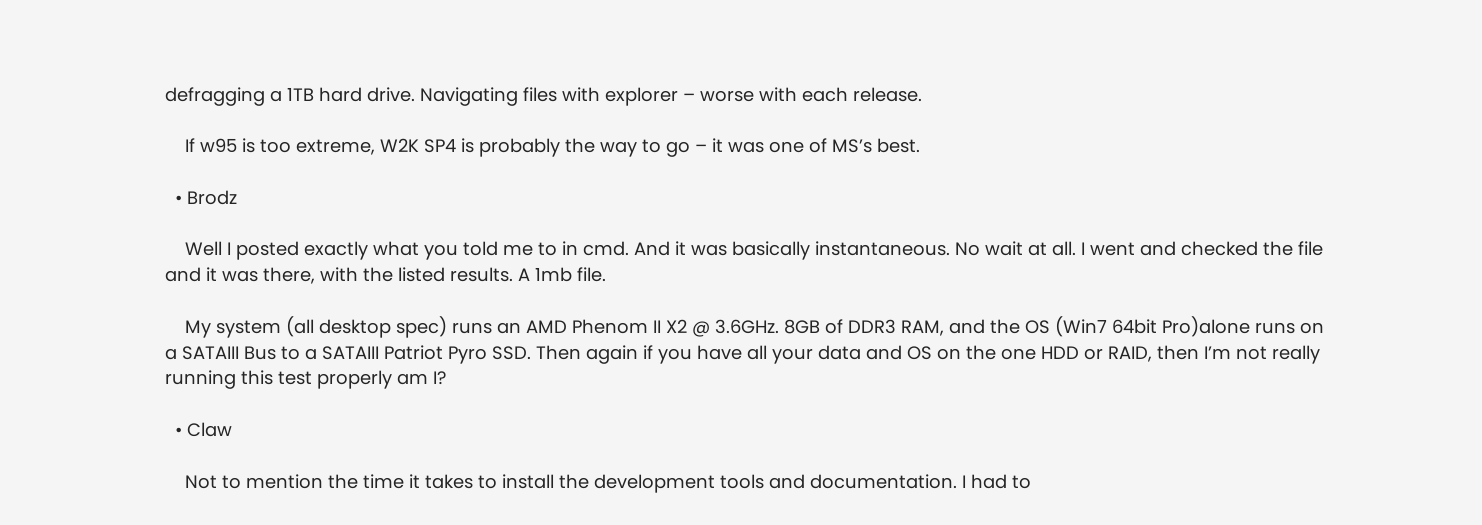defragging a 1TB hard drive. Navigating files with explorer – worse with each release.

    If w95 is too extreme, W2K SP4 is probably the way to go – it was one of MS’s best.

  • Brodz

    Well I posted exactly what you told me to in cmd. And it was basically instantaneous. No wait at all. I went and checked the file and it was there, with the listed results. A 1mb file.

    My system (all desktop spec) runs an AMD Phenom II X2 @ 3.6GHz. 8GB of DDR3 RAM, and the OS (Win7 64bit Pro)alone runs on a SATAIII Bus to a SATAIII Patriot Pyro SSD. Then again if you have all your data and OS on the one HDD or RAID, then I’m not really running this test properly am I?

  • Claw

    Not to mention the time it takes to install the development tools and documentation. I had to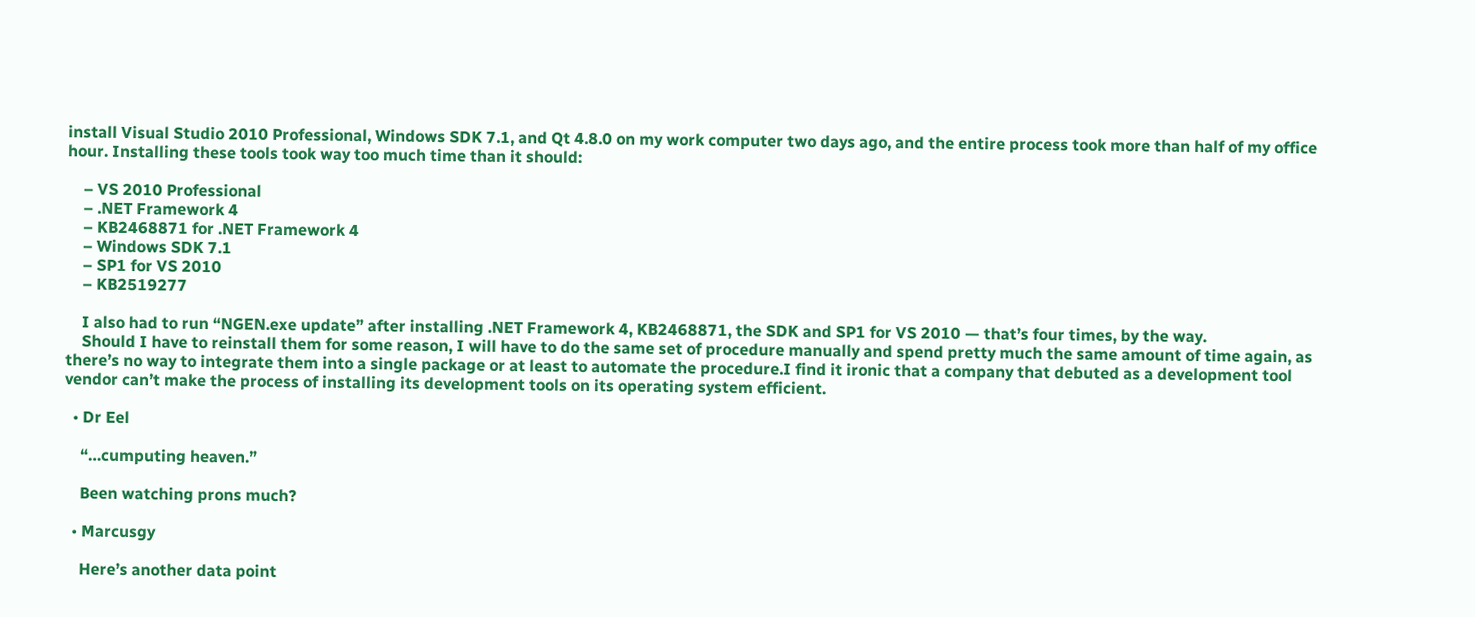install Visual Studio 2010 Professional, Windows SDK 7.1, and Qt 4.8.0 on my work computer two days ago, and the entire process took more than half of my office hour. Installing these tools took way too much time than it should:

    – VS 2010 Professional
    – .NET Framework 4
    – KB2468871 for .NET Framework 4
    – Windows SDK 7.1
    – SP1 for VS 2010
    – KB2519277

    I also had to run “NGEN.exe update” after installing .NET Framework 4, KB2468871, the SDK and SP1 for VS 2010 — that’s four times, by the way.
    Should I have to reinstall them for some reason, I will have to do the same set of procedure manually and spend pretty much the same amount of time again, as there’s no way to integrate them into a single package or at least to automate the procedure.I find it ironic that a company that debuted as a development tool vendor can’t make the process of installing its development tools on its operating system efficient.

  • Dr Eel

    “…cumputing heaven.”

    Been watching prons much?

  • Marcusgy

    Here’s another data point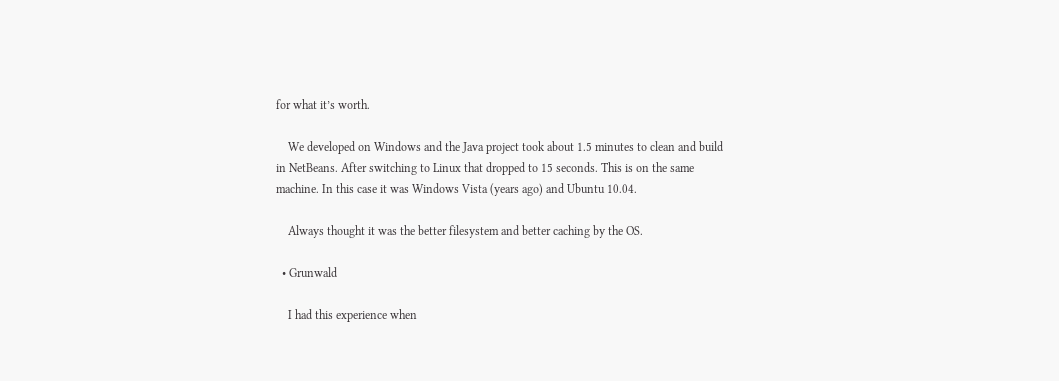for what it’s worth.

    We developed on Windows and the Java project took about 1.5 minutes to clean and build in NetBeans. After switching to Linux that dropped to 15 seconds. This is on the same machine. In this case it was Windows Vista (years ago) and Ubuntu 10.04.

    Always thought it was the better filesystem and better caching by the OS.

  • Grunwald

    I had this experience when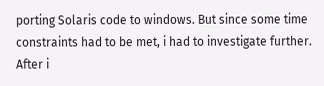porting Solaris code to windows. But since some time constraints had to be met, i had to investigate further. After i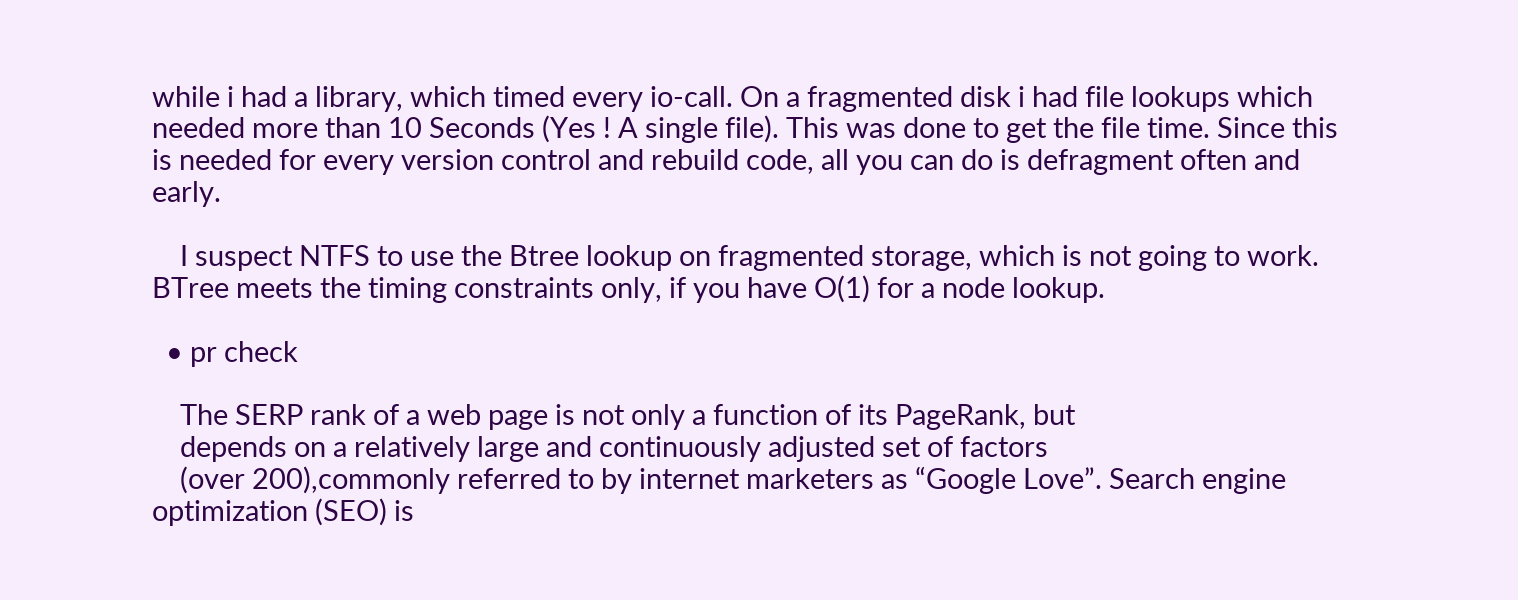while i had a library, which timed every io-call. On a fragmented disk i had file lookups which needed more than 10 Seconds (Yes ! A single file). This was done to get the file time. Since this is needed for every version control and rebuild code, all you can do is defragment often and early.

    I suspect NTFS to use the Btree lookup on fragmented storage, which is not going to work. BTree meets the timing constraints only, if you have O(1) for a node lookup.

  • pr check

    The SERP rank of a web page is not only a function of its PageRank, but
    depends on a relatively large and continuously adjusted set of factors
    (over 200),commonly referred to by internet marketers as “Google Love”. Search engine optimization (SEO) is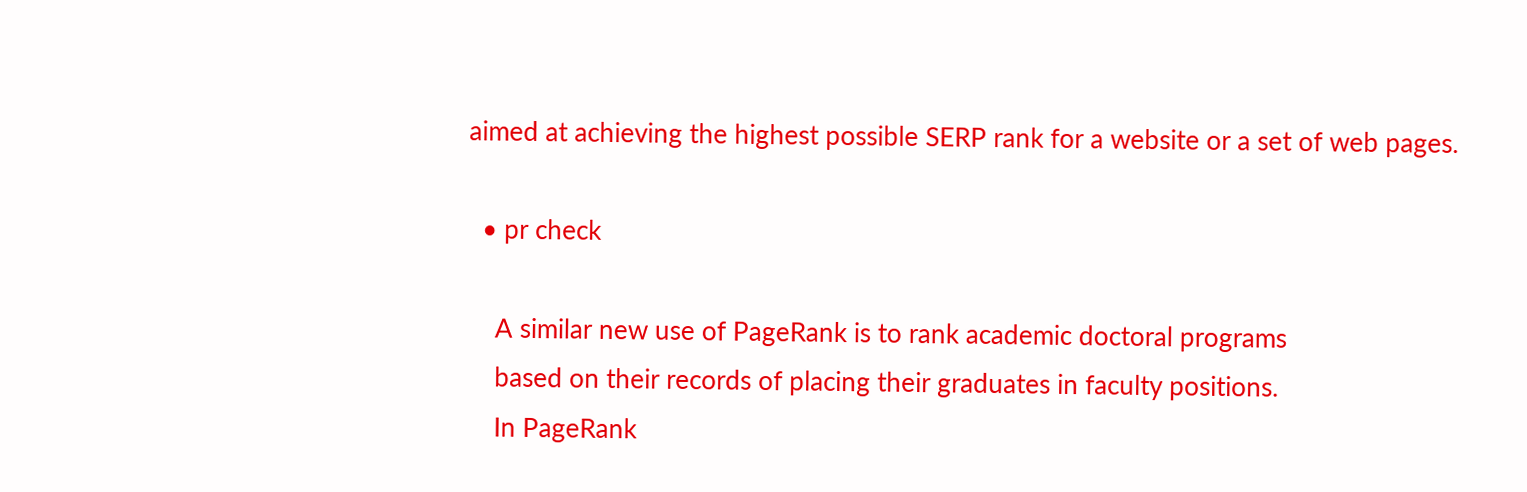aimed at achieving the highest possible SERP rank for a website or a set of web pages.

  • pr check

    A similar new use of PageRank is to rank academic doctoral programs
    based on their records of placing their graduates in faculty positions.
    In PageRank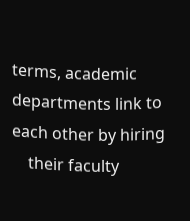terms, academic departments link to each other by hiring
    their faculty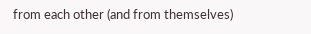from each other (and from themselves)